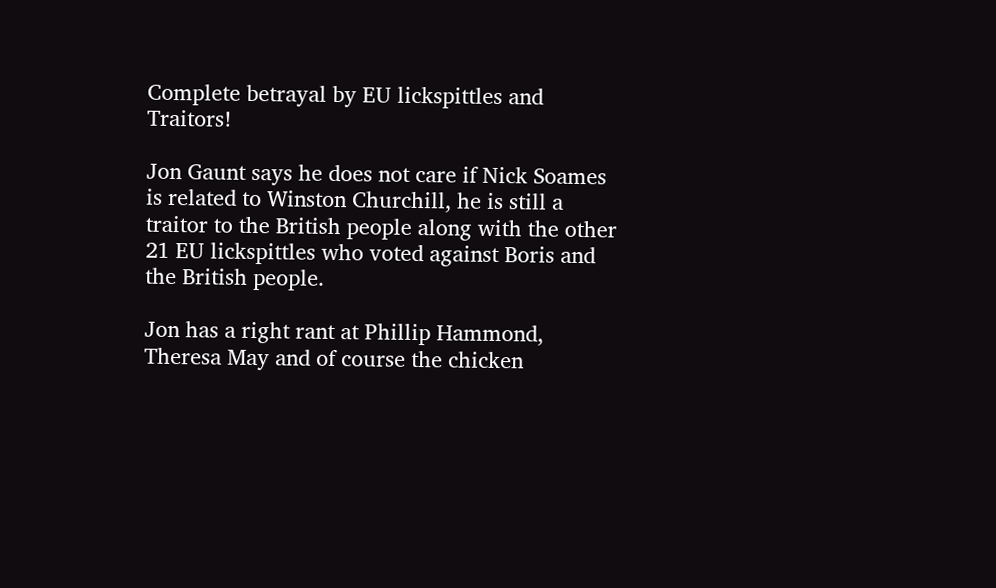Complete betrayal by EU lickspittles and Traitors!

Jon Gaunt says he does not care if Nick Soames is related to Winston Churchill, he is still a traitor to the British people along with the other 21 EU lickspittles who voted against Boris and the British people.

Jon has a right rant at Phillip Hammond, Theresa May and of course the chicken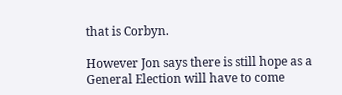that is Corbyn.

However Jon says there is still hope as a General Election will have to come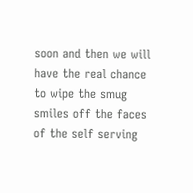soon and then we will have the real chance to wipe the smug smiles off the faces of the self serving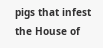pigs that infest the House of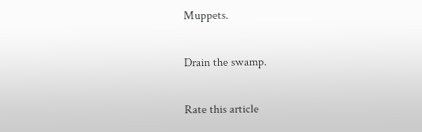Muppets.

Drain the swamp.

Rate this article